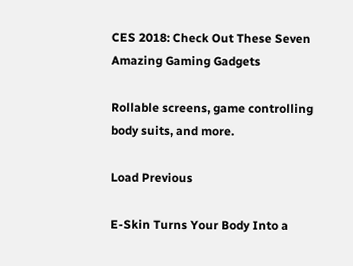CES 2018: Check Out These Seven Amazing Gaming Gadgets

Rollable screens, game controlling body suits, and more.

Load Previous

E-Skin Turns Your Body Into a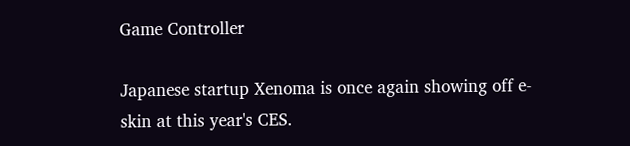Game Controller

Japanese startup Xenoma is once again showing off e-skin at this year's CES.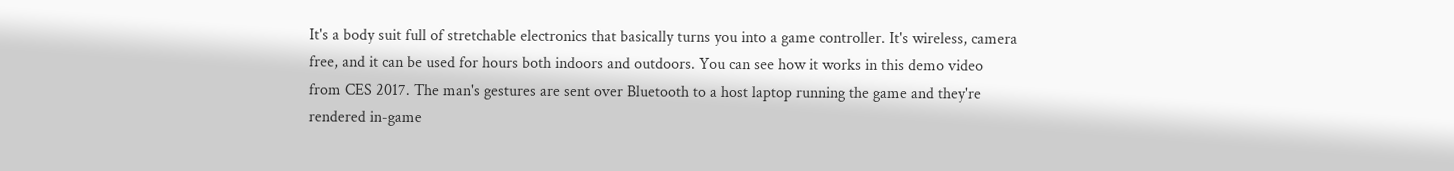It's a body suit full of stretchable electronics that basically turns you into a game controller. It's wireless, camera free, and it can be used for hours both indoors and outdoors. You can see how it works in this demo video from CES 2017. The man's gestures are sent over Bluetooth to a host laptop running the game and they're rendered in-game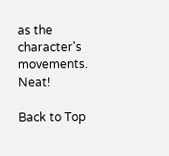as the character's movements. Neat!

Back to Top